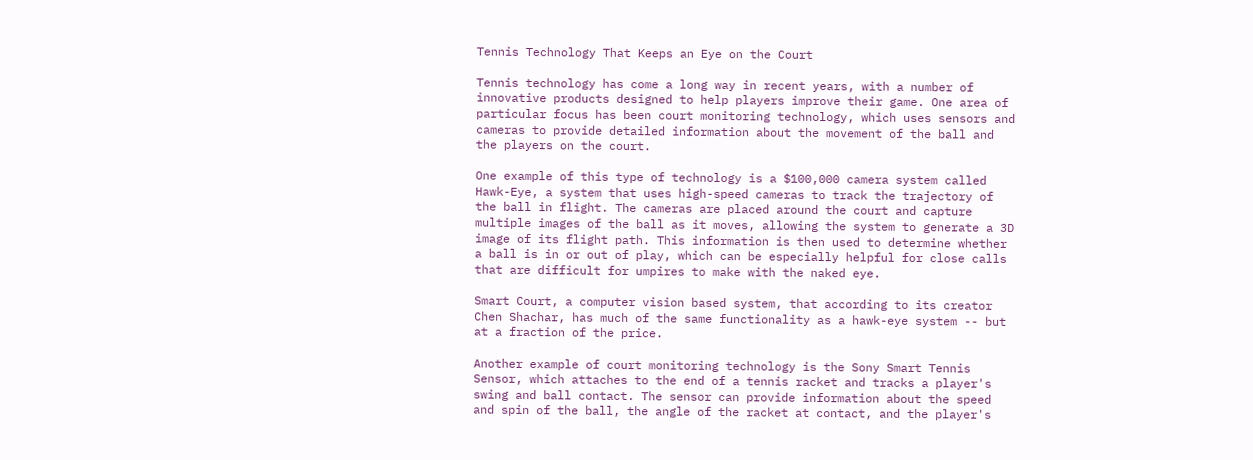Tennis Technology That Keeps an Eye on the Court

Tennis technology has come a long way in recent years, with a number of innovative products designed to help players improve their game. One area of particular focus has been court monitoring technology, which uses sensors and cameras to provide detailed information about the movement of the ball and the players on the court.

One example of this type of technology is a $100,000 camera system called Hawk-Eye, a system that uses high-speed cameras to track the trajectory of the ball in flight. The cameras are placed around the court and capture multiple images of the ball as it moves, allowing the system to generate a 3D image of its flight path. This information is then used to determine whether a ball is in or out of play, which can be especially helpful for close calls that are difficult for umpires to make with the naked eye.

Smart Court, a computer vision based system, that according to its creator Chen Shachar, has much of the same functionality as a hawk-eye system -- but at a fraction of the price.

Another example of court monitoring technology is the Sony Smart Tennis Sensor, which attaches to the end of a tennis racket and tracks a player's swing and ball contact. The sensor can provide information about the speed and spin of the ball, the angle of the racket at contact, and the player's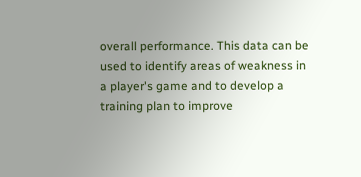overall performance. This data can be used to identify areas of weakness in a player's game and to develop a training plan to improve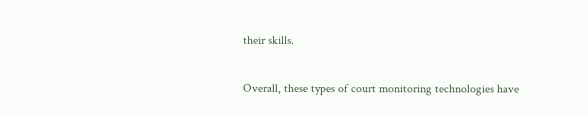their skills.

Overall, these types of court monitoring technologies have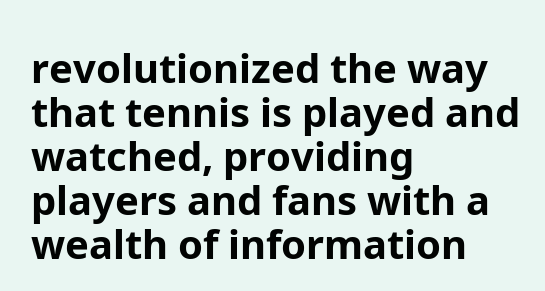revolutionized the way that tennis is played and watched, providing players and fans with a wealth of information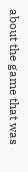about the game that was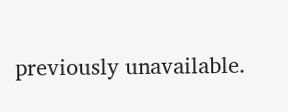previously unavailable.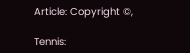Article: Copyright ©,

Tennis: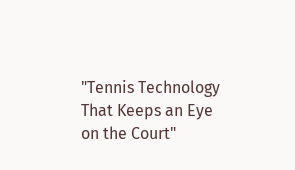"Tennis Technology That Keeps an Eye on the Court"